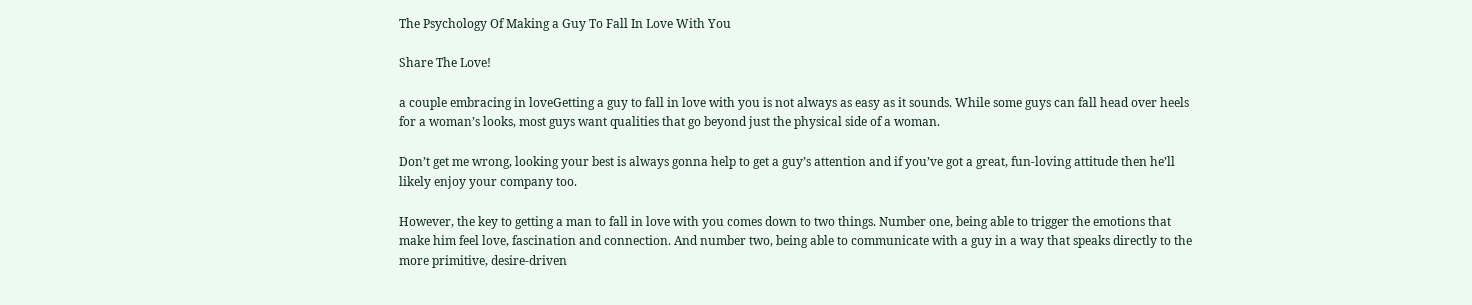The Psychology Of Making a Guy To Fall In Love With You

Share The Love!

a couple embracing in loveGetting a guy to fall in love with you is not always as easy as it sounds. While some guys can fall head over heels for a woman’s looks, most guys want qualities that go beyond just the physical side of a woman.

Don’t get me wrong, looking your best is always gonna help to get a guy’s attention and if you’ve got a great, fun-loving attitude then he’ll likely enjoy your company too.

However, the key to getting a man to fall in love with you comes down to two things. Number one, being able to trigger the emotions that make him feel love, fascination and connection. And number two, being able to communicate with a guy in a way that speaks directly to the more primitive, desire-driven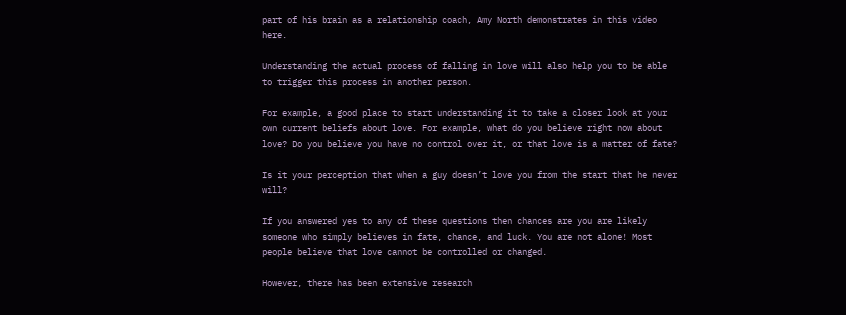part of his brain as a relationship coach, Amy North demonstrates in this video here.

Understanding the actual process of falling in love will also help you to be able to trigger this process in another person.

For example, a good place to start understanding it to take a closer look at your own current beliefs about love. For example, what do you believe right now about love? Do you believe you have no control over it, or that love is a matter of fate?

Is it your perception that when a guy doesn’t love you from the start that he never will?

If you answered yes to any of these questions then chances are you are likely someone who simply believes in fate, chance, and luck. You are not alone! Most people believe that love cannot be controlled or changed.

However, there has been extensive research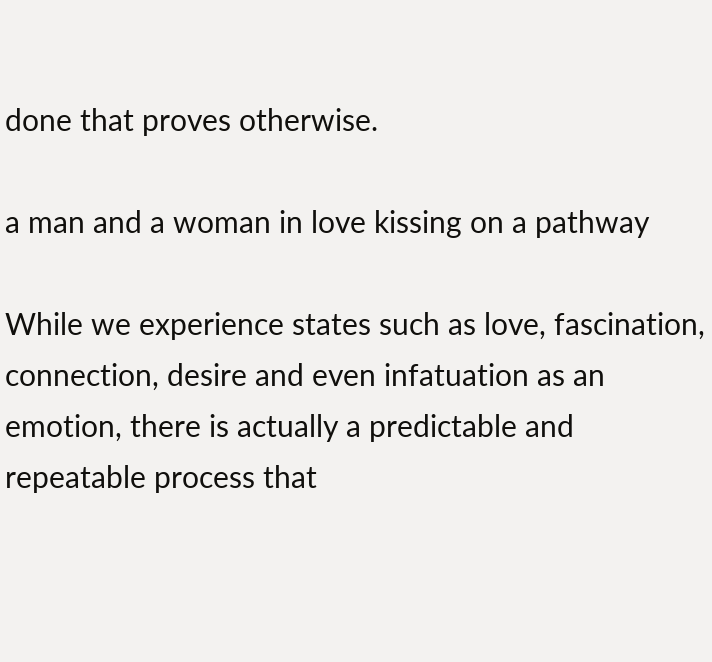done that proves otherwise.

a man and a woman in love kissing on a pathway

While we experience states such as love, fascination, connection, desire and even infatuation as an emotion, there is actually a predictable and repeatable process that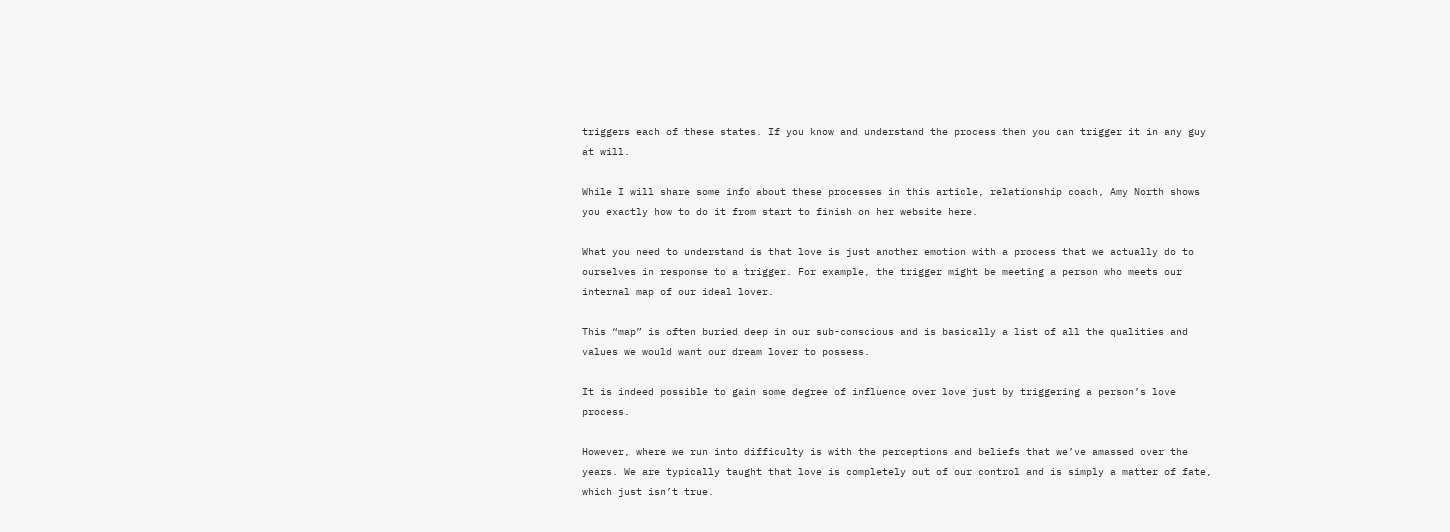triggers each of these states. If you know and understand the process then you can trigger it in any guy at will.

While I will share some info about these processes in this article, relationship coach, Amy North shows you exactly how to do it from start to finish on her website here.

What you need to understand is that love is just another emotion with a process that we actually do to ourselves in response to a trigger. For example, the trigger might be meeting a person who meets our internal map of our ideal lover.

This “map” is often buried deep in our sub-conscious and is basically a list of all the qualities and values we would want our dream lover to possess.

It is indeed possible to gain some degree of influence over love just by triggering a person’s love process.

However, where we run into difficulty is with the perceptions and beliefs that we’ve amassed over the years. We are typically taught that love is completely out of our control and is simply a matter of fate, which just isn’t true.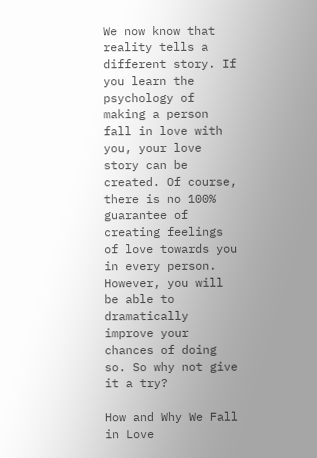We now know that reality tells a different story. If you learn the psychology of making a person fall in love with you, your love story can be created. Of course, there is no 100% guarantee of creating feelings of love towards you in every person. However, you will be able to dramatically improve your chances of doing so. So why not give it a try?

How and Why We Fall in Love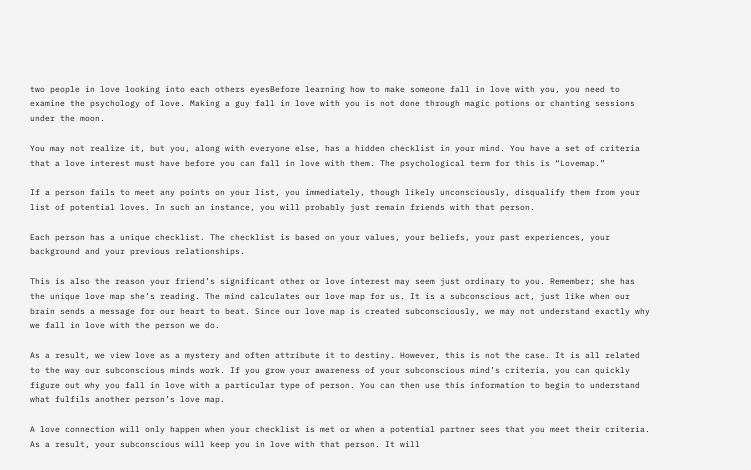two people in love looking into each others eyesBefore learning how to make someone fall in love with you, you need to examine the psychology of love. Making a guy fall in love with you is not done through magic potions or chanting sessions under the moon.

You may not realize it, but you, along with everyone else, has a hidden checklist in your mind. You have a set of criteria that a love interest must have before you can fall in love with them. The psychological term for this is “Lovemap.”

If a person fails to meet any points on your list, you immediately, though likely unconsciously, disqualify them from your list of potential loves. In such an instance, you will probably just remain friends with that person.

Each person has a unique checklist. The checklist is based on your values, your beliefs, your past experiences, your background and your previous relationships.

This is also the reason your friend’s significant other or love interest may seem just ordinary to you. Remember; she has the unique love map she’s reading. The mind calculates our love map for us. It is a subconscious act, just like when our brain sends a message for our heart to beat. Since our love map is created subconsciously, we may not understand exactly why we fall in love with the person we do.

As a result, we view love as a mystery and often attribute it to destiny. However, this is not the case. It is all related to the way our subconscious minds work. If you grow your awareness of your subconscious mind’s criteria, you can quickly figure out why you fall in love with a particular type of person. You can then use this information to begin to understand what fulfils another person’s love map.

A love connection will only happen when your checklist is met or when a potential partner sees that you meet their criteria. As a result, your subconscious will keep you in love with that person. It will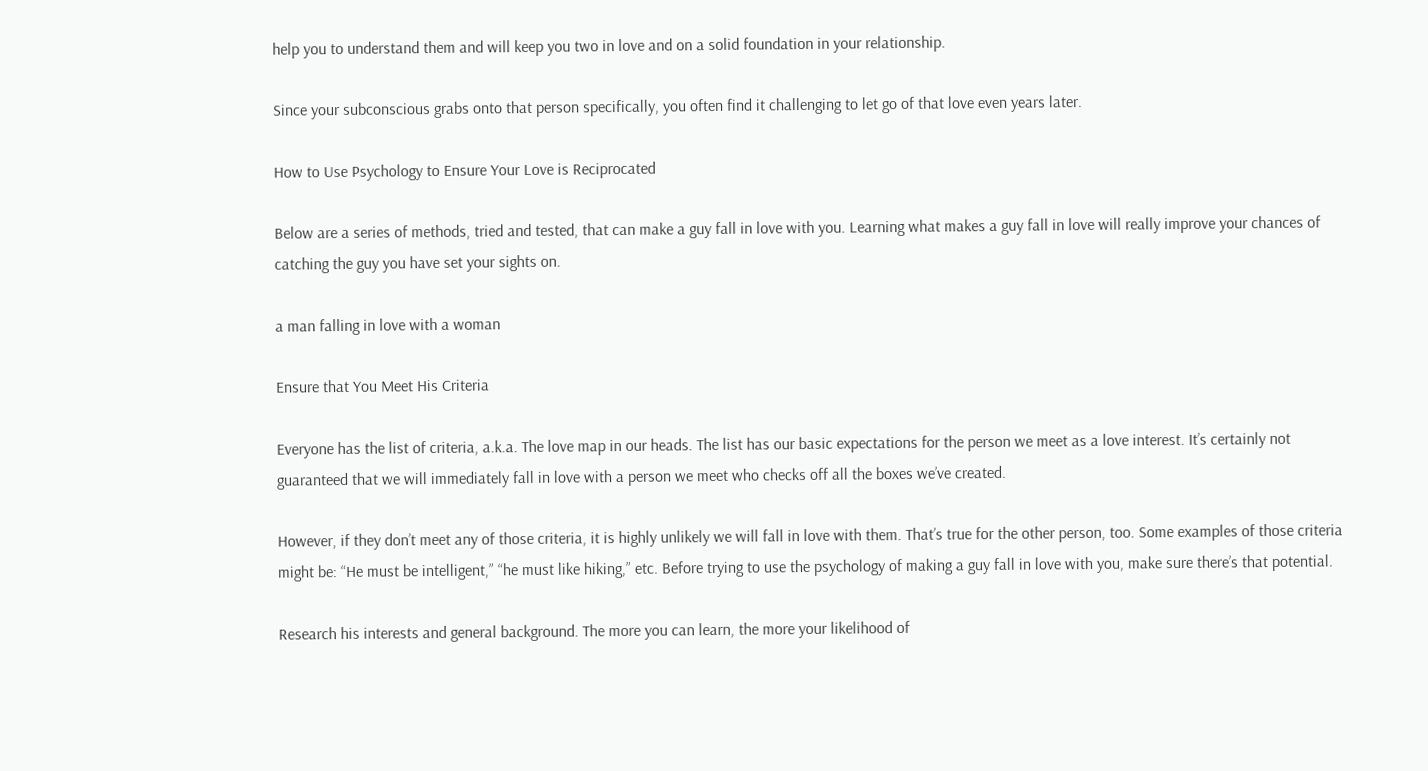help you to understand them and will keep you two in love and on a solid foundation in your relationship.

Since your subconscious grabs onto that person specifically, you often find it challenging to let go of that love even years later.

How to Use Psychology to Ensure Your Love is Reciprocated

Below are a series of methods, tried and tested, that can make a guy fall in love with you. Learning what makes a guy fall in love will really improve your chances of catching the guy you have set your sights on.

a man falling in love with a woman

Ensure that You Meet His Criteria

Everyone has the list of criteria, a.k.a. The love map in our heads. The list has our basic expectations for the person we meet as a love interest. It’s certainly not guaranteed that we will immediately fall in love with a person we meet who checks off all the boxes we’ve created.

However, if they don’t meet any of those criteria, it is highly unlikely we will fall in love with them. That’s true for the other person, too. Some examples of those criteria might be: “He must be intelligent,” “he must like hiking,” etc. Before trying to use the psychology of making a guy fall in love with you, make sure there’s that potential.

Research his interests and general background. The more you can learn, the more your likelihood of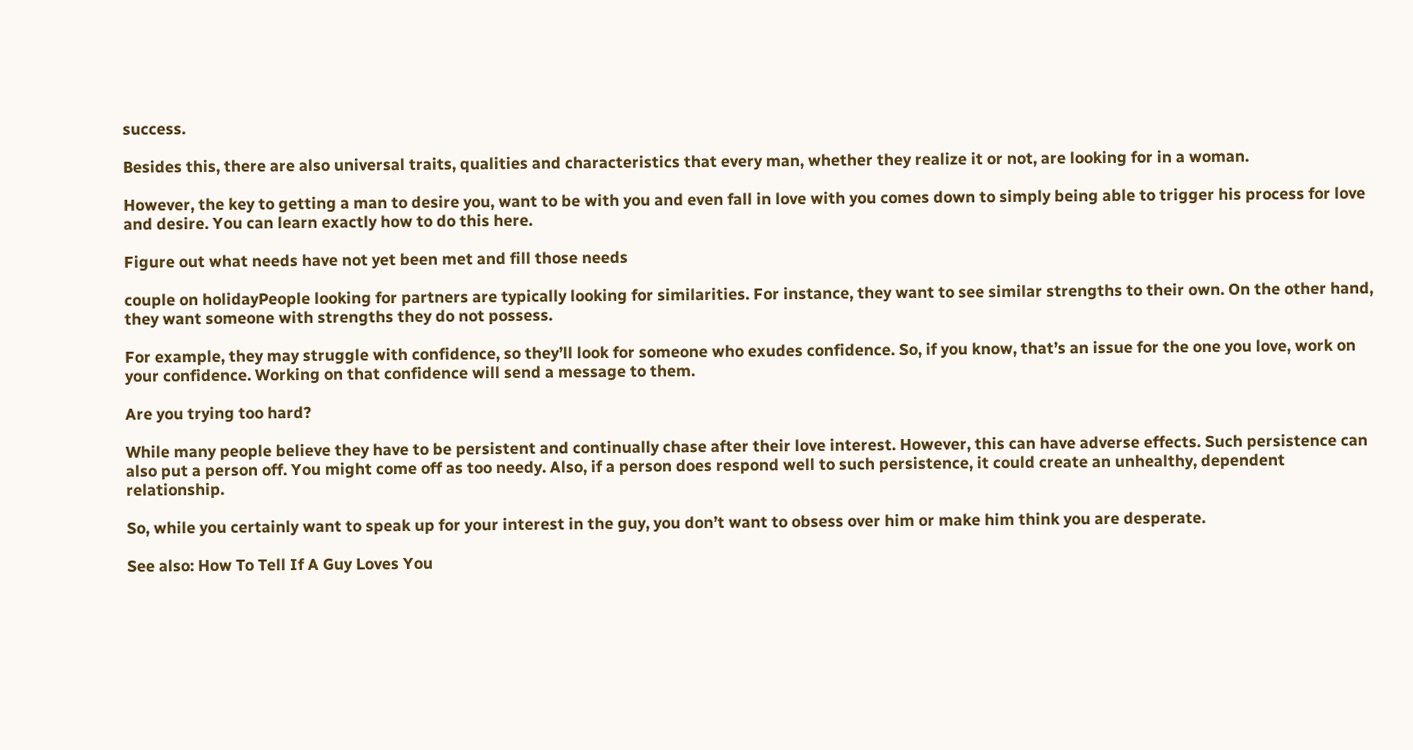success.

Besides this, there are also universal traits, qualities and characteristics that every man, whether they realize it or not, are looking for in a woman.

However, the key to getting a man to desire you, want to be with you and even fall in love with you comes down to simply being able to trigger his process for love and desire. You can learn exactly how to do this here.

Figure out what needs have not yet been met and fill those needs

couple on holidayPeople looking for partners are typically looking for similarities. For instance, they want to see similar strengths to their own. On the other hand, they want someone with strengths they do not possess.

For example, they may struggle with confidence, so they’ll look for someone who exudes confidence. So, if you know, that’s an issue for the one you love, work on your confidence. Working on that confidence will send a message to them.

Are you trying too hard?

While many people believe they have to be persistent and continually chase after their love interest. However, this can have adverse effects. Such persistence can also put a person off. You might come off as too needy. Also, if a person does respond well to such persistence, it could create an unhealthy, dependent relationship.

So, while you certainly want to speak up for your interest in the guy, you don’t want to obsess over him or make him think you are desperate.

See also: How To Tell If A Guy Loves You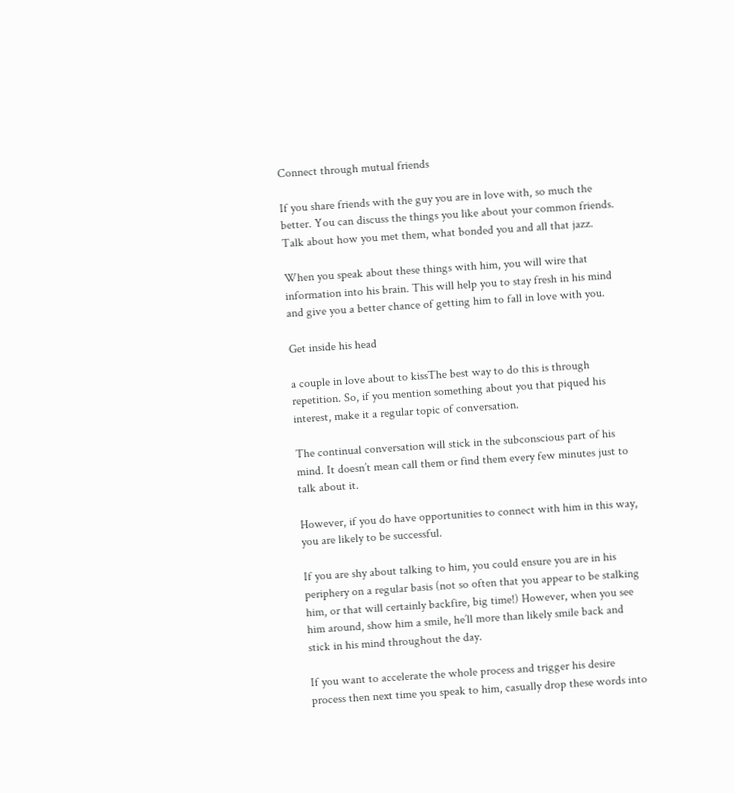Connect through mutual friends

If you share friends with the guy you are in love with, so much the better. You can discuss the things you like about your common friends. Talk about how you met them, what bonded you and all that jazz.

When you speak about these things with him, you will wire that information into his brain. This will help you to stay fresh in his mind and give you a better chance of getting him to fall in love with you.

Get inside his head

a couple in love about to kissThe best way to do this is through repetition. So, if you mention something about you that piqued his interest, make it a regular topic of conversation.

The continual conversation will stick in the subconscious part of his mind. It doesn’t mean call them or find them every few minutes just to talk about it.

However, if you do have opportunities to connect with him in this way, you are likely to be successful.

If you are shy about talking to him, you could ensure you are in his periphery on a regular basis (not so often that you appear to be stalking him, or that will certainly backfire, big time!) However, when you see him around, show him a smile, he’ll more than likely smile back and stick in his mind throughout the day.

If you want to accelerate the whole process and trigger his desire process then next time you speak to him, casually drop these words into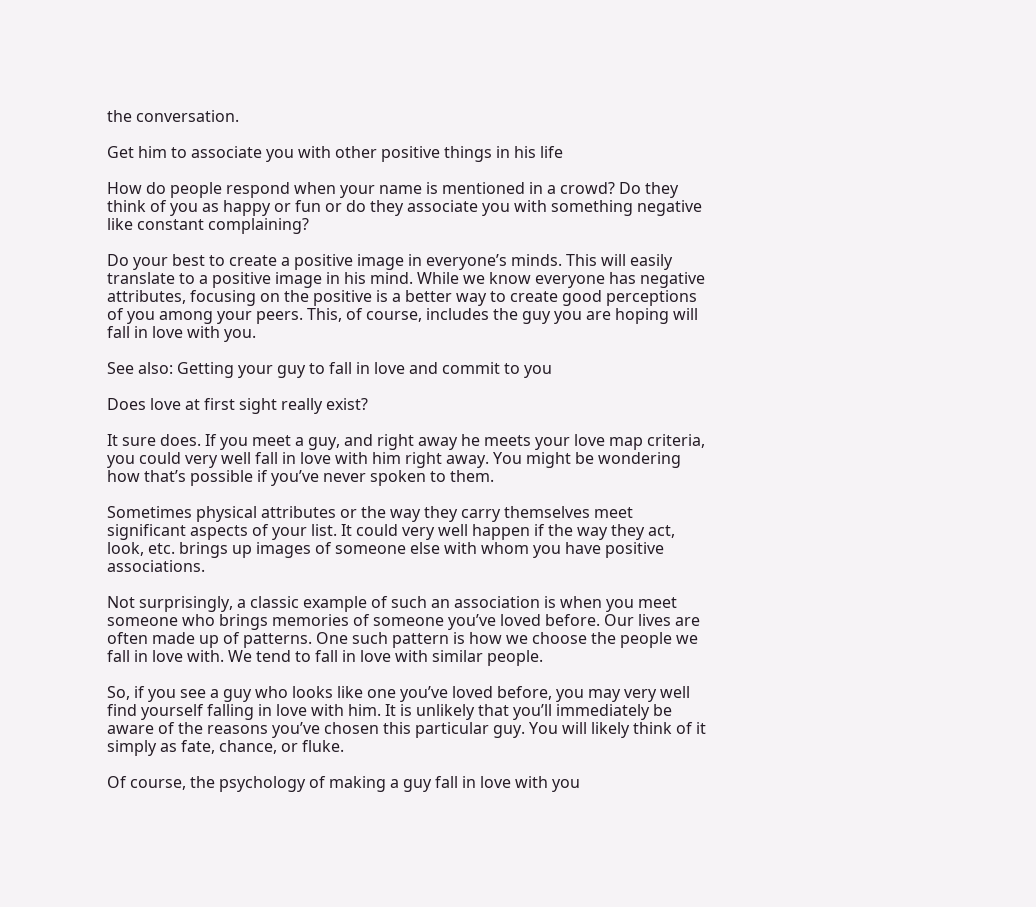the conversation.

Get him to associate you with other positive things in his life

How do people respond when your name is mentioned in a crowd? Do they think of you as happy or fun or do they associate you with something negative like constant complaining?

Do your best to create a positive image in everyone’s minds. This will easily translate to a positive image in his mind. While we know everyone has negative attributes, focusing on the positive is a better way to create good perceptions of you among your peers. This, of course, includes the guy you are hoping will fall in love with you.

See also: Getting your guy to fall in love and commit to you

Does love at first sight really exist?

It sure does. If you meet a guy, and right away he meets your love map criteria, you could very well fall in love with him right away. You might be wondering how that’s possible if you’ve never spoken to them.

Sometimes physical attributes or the way they carry themselves meet significant aspects of your list. It could very well happen if the way they act, look, etc. brings up images of someone else with whom you have positive associations.

Not surprisingly, a classic example of such an association is when you meet someone who brings memories of someone you’ve loved before. Our lives are often made up of patterns. One such pattern is how we choose the people we fall in love with. We tend to fall in love with similar people.

So, if you see a guy who looks like one you’ve loved before, you may very well find yourself falling in love with him. It is unlikely that you’ll immediately be aware of the reasons you’ve chosen this particular guy. You will likely think of it simply as fate, chance, or fluke.

Of course, the psychology of making a guy fall in love with you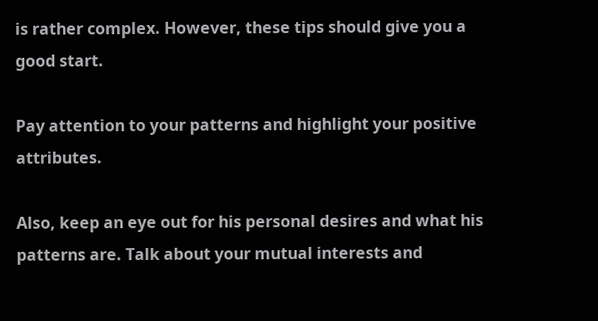is rather complex. However, these tips should give you a good start.

Pay attention to your patterns and highlight your positive attributes.

Also, keep an eye out for his personal desires and what his patterns are. Talk about your mutual interests and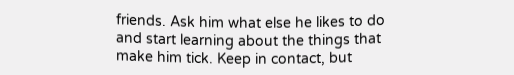friends. Ask him what else he likes to do and start learning about the things that make him tick. Keep in contact, but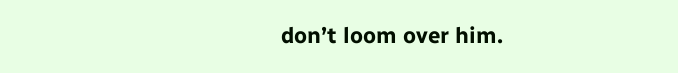don’t loom over him.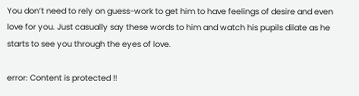You don’t need to rely on guess-work to get him to have feelings of desire and even love for you. Just casually say these words to him and watch his pupils dilate as he starts to see you through the eyes of love.

error: Content is protected !!